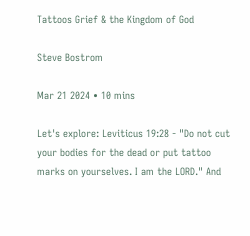Tattoos Grief & the Kingdom of God

Steve Bostrom

Mar 21 2024 • 10 mins

Let's explore: Leviticus 19:28 - "Do not cut your bodies for the dead or put tattoo marks on yourselves. I am the LORD." And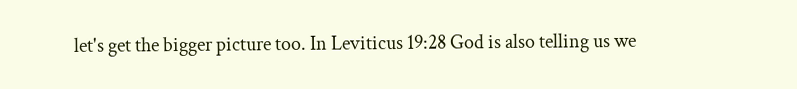let's get the bigger picture too. In Leviticus 19:28 God is also telling us we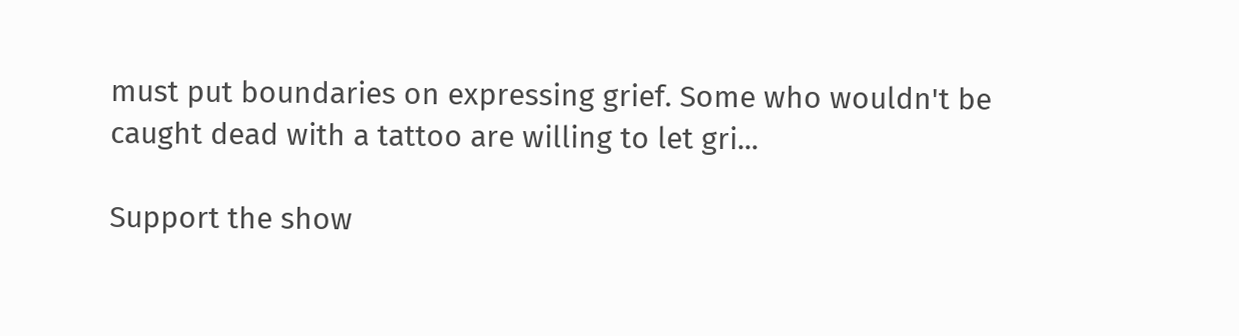must put boundaries on expressing grief. Some who wouldn't be caught dead with a tattoo are willing to let gri...

Support the show